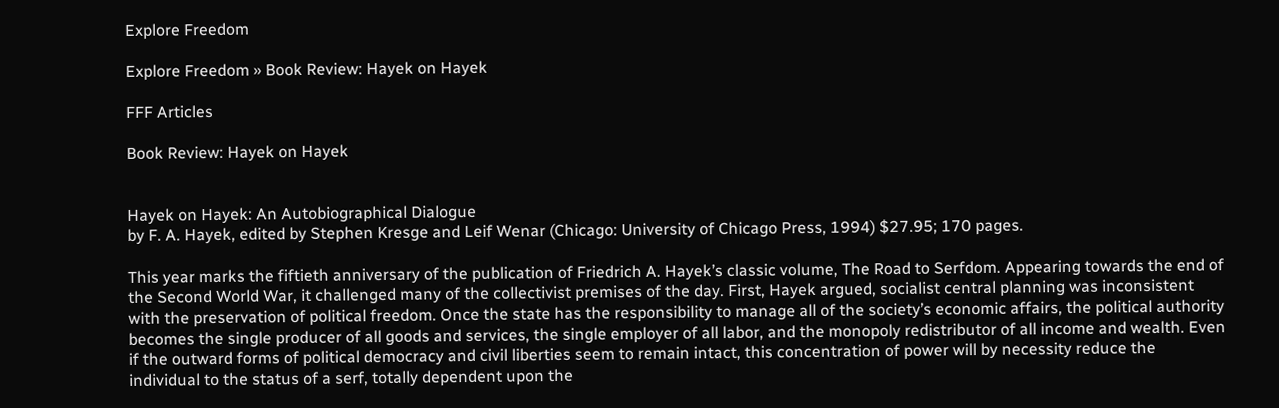Explore Freedom

Explore Freedom » Book Review: Hayek on Hayek

FFF Articles

Book Review: Hayek on Hayek


Hayek on Hayek: An Autobiographical Dialogue
by F. A. Hayek, edited by Stephen Kresge and Leif Wenar (Chicago: University of Chicago Press, 1994) $27.95; 170 pages.

This year marks the fiftieth anniversary of the publication of Friedrich A. Hayek’s classic volume, The Road to Serfdom. Appearing towards the end of the Second World War, it challenged many of the collectivist premises of the day. First, Hayek argued, socialist central planning was inconsistent with the preservation of political freedom. Once the state has the responsibility to manage all of the society’s economic affairs, the political authority becomes the single producer of all goods and services, the single employer of all labor, and the monopoly redistributor of all income and wealth. Even if the outward forms of political democracy and civil liberties seem to remain intact, this concentration of power will by necessity reduce the individual to the status of a serf, totally dependent upon the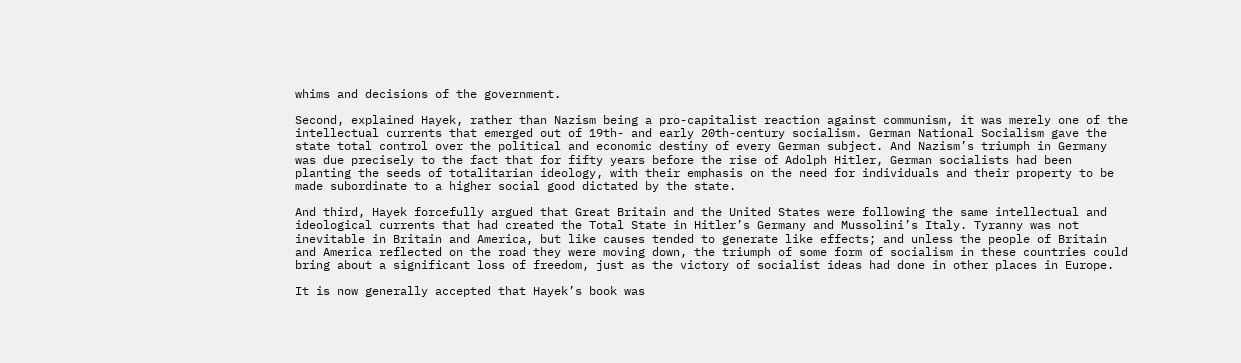whims and decisions of the government.

Second, explained Hayek, rather than Nazism being a pro-capitalist reaction against communism, it was merely one of the intellectual currents that emerged out of 19th- and early 20th-century socialism. German National Socialism gave the state total control over the political and economic destiny of every German subject. And Nazism’s triumph in Germany was due precisely to the fact that for fifty years before the rise of Adolph Hitler, German socialists had been planting the seeds of totalitarian ideology, with their emphasis on the need for individuals and their property to be made subordinate to a higher social good dictated by the state.

And third, Hayek forcefully argued that Great Britain and the United States were following the same intellectual and ideological currents that had created the Total State in Hitler’s Germany and Mussolini’s Italy. Tyranny was not inevitable in Britain and America, but like causes tended to generate like effects; and unless the people of Britain and America reflected on the road they were moving down, the triumph of some form of socialism in these countries could bring about a significant loss of freedom, just as the victory of socialist ideas had done in other places in Europe.

It is now generally accepted that Hayek’s book was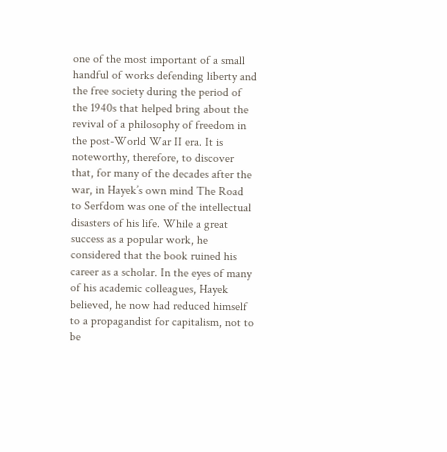one of the most important of a small handful of works defending liberty and the free society during the period of the 1940s that helped bring about the revival of a philosophy of freedom in the post-World War II era. It is noteworthy, therefore, to discover that, for many of the decades after the war, in Hayek’s own mind The Road to Serfdom was one of the intellectual disasters of his life. While a great success as a popular work, he considered that the book ruined his career as a scholar. In the eyes of many of his academic colleagues, Hayek believed, he now had reduced himself to a propagandist for capitalism, not to be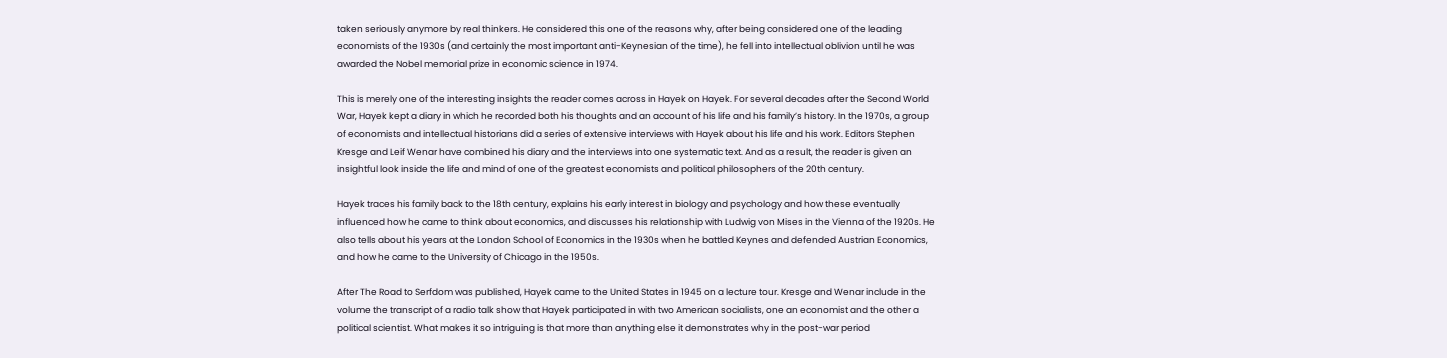taken seriously anymore by real thinkers. He considered this one of the reasons why, after being considered one of the leading economists of the 1930s (and certainly the most important anti-Keynesian of the time), he fell into intellectual oblivion until he was awarded the Nobel memorial prize in economic science in 1974.

This is merely one of the interesting insights the reader comes across in Hayek on Hayek. For several decades after the Second World War, Hayek kept a diary in which he recorded both his thoughts and an account of his life and his family’s history. In the 1970s, a group of economists and intellectual historians did a series of extensive interviews with Hayek about his life and his work. Editors Stephen Kresge and Leif Wenar have combined his diary and the interviews into one systematic text. And as a result, the reader is given an insightful look inside the life and mind of one of the greatest economists and political philosophers of the 20th century.

Hayek traces his family back to the 18th century, explains his early interest in biology and psychology and how these eventually influenced how he came to think about economics, and discusses his relationship with Ludwig von Mises in the Vienna of the 1920s. He also tells about his years at the London School of Economics in the 1930s when he battled Keynes and defended Austrian Economics, and how he came to the University of Chicago in the 1950s.

After The Road to Serfdom was published, Hayek came to the United States in 1945 on a lecture tour. Kresge and Wenar include in the volume the transcript of a radio talk show that Hayek participated in with two American socialists, one an economist and the other a political scientist. What makes it so intriguing is that more than anything else it demonstrates why in the post-war period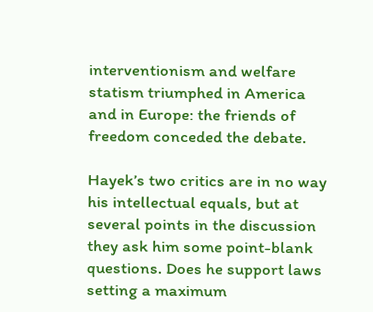interventionism and welfare statism triumphed in America and in Europe: the friends of freedom conceded the debate.

Hayek’s two critics are in no way his intellectual equals, but at several points in the discussion they ask him some point-blank questions. Does he support laws setting a maximum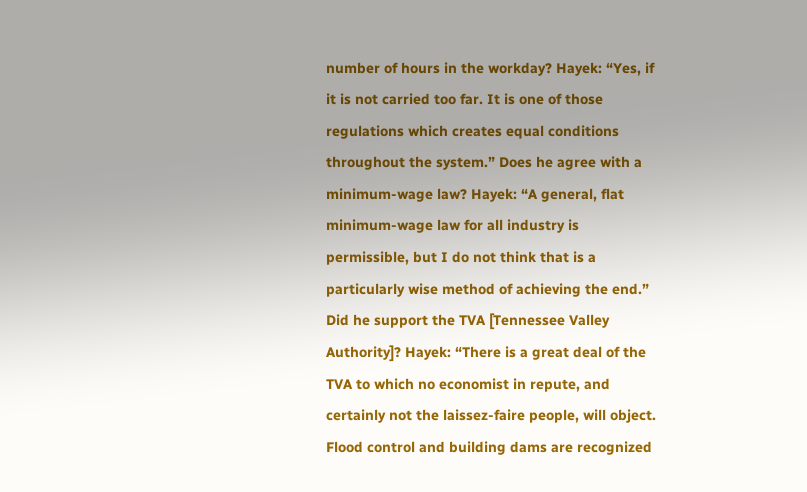number of hours in the workday? Hayek: “Yes, if it is not carried too far. It is one of those regulations which creates equal conditions throughout the system.” Does he agree with a minimum-wage law? Hayek: “A general, flat minimum-wage law for all industry is permissible, but I do not think that is a particularly wise method of achieving the end.” Did he support the TVA [Tennessee Valley Authority]? Hayek: “There is a great deal of the TVA to which no economist in repute, and certainly not the laissez-faire people, will object. Flood control and building dams are recognized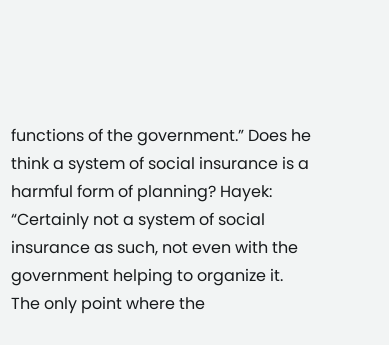functions of the government.” Does he think a system of social insurance is a harmful form of planning? Hayek: “Certainly not a system of social insurance as such, not even with the government helping to organize it. The only point where the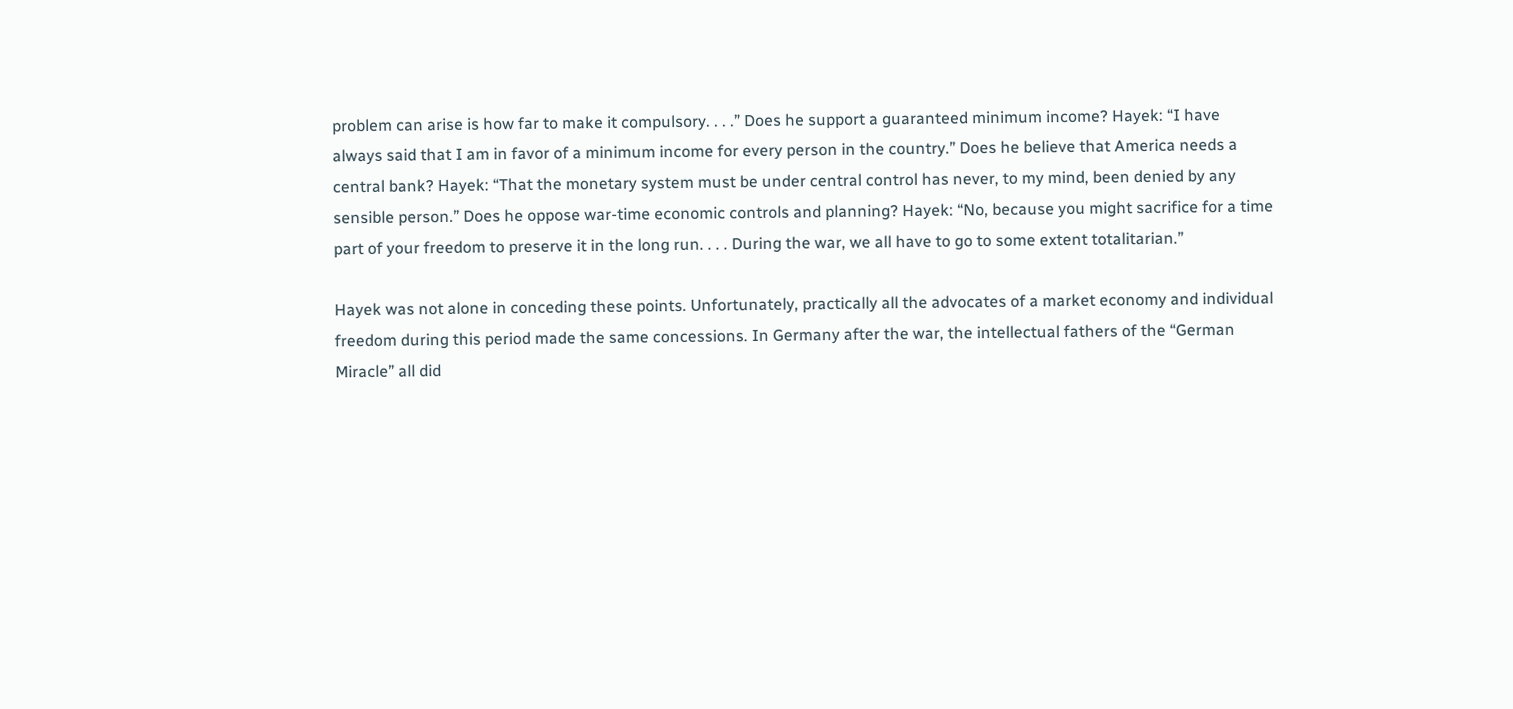problem can arise is how far to make it compulsory. . . .” Does he support a guaranteed minimum income? Hayek: “I have always said that I am in favor of a minimum income for every person in the country.” Does he believe that America needs a central bank? Hayek: “That the monetary system must be under central control has never, to my mind, been denied by any sensible person.” Does he oppose war-time economic controls and planning? Hayek: “No, because you might sacrifice for a time part of your freedom to preserve it in the long run. . . . During the war, we all have to go to some extent totalitarian.”

Hayek was not alone in conceding these points. Unfortunately, practically all the advocates of a market economy and individual freedom during this period made the same concessions. In Germany after the war, the intellectual fathers of the “German Miracle” all did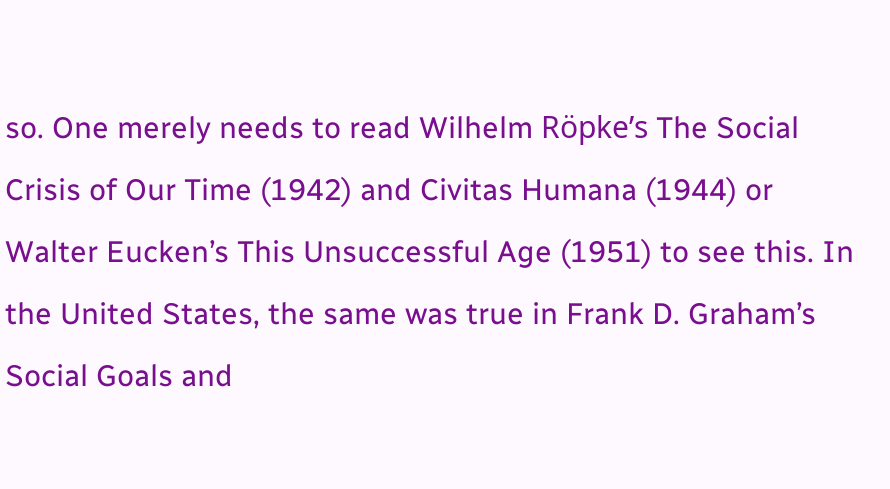so. One merely needs to read Wilhelm Röpke’s The Social Crisis of Our Time (1942) and Civitas Humana (1944) or Walter Eucken’s This Unsuccessful Age (1951) to see this. In the United States, the same was true in Frank D. Graham’s Social Goals and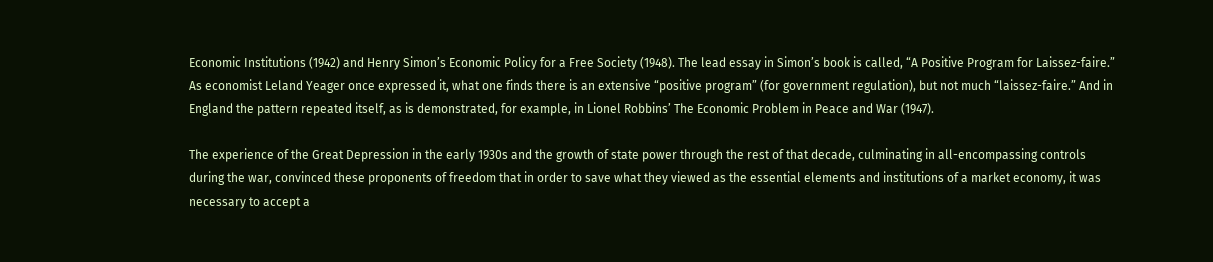Economic Institutions (1942) and Henry Simon’s Economic Policy for a Free Society (1948). The lead essay in Simon’s book is called, “A Positive Program for Laissez-faire.” As economist Leland Yeager once expressed it, what one finds there is an extensive “positive program” (for government regulation), but not much “laissez-faire.” And in England the pattern repeated itself, as is demonstrated, for example, in Lionel Robbins’ The Economic Problem in Peace and War (1947).

The experience of the Great Depression in the early 1930s and the growth of state power through the rest of that decade, culminating in all-encompassing controls during the war, convinced these proponents of freedom that in order to save what they viewed as the essential elements and institutions of a market economy, it was necessary to accept a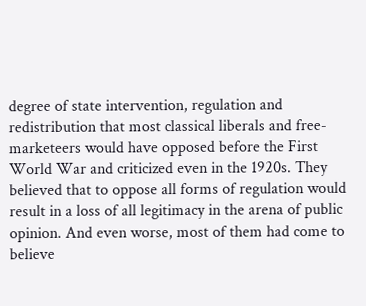degree of state intervention, regulation and redistribution that most classical liberals and free-marketeers would have opposed before the First World War and criticized even in the 1920s. They believed that to oppose all forms of regulation would result in a loss of all legitimacy in the arena of public opinion. And even worse, most of them had come to believe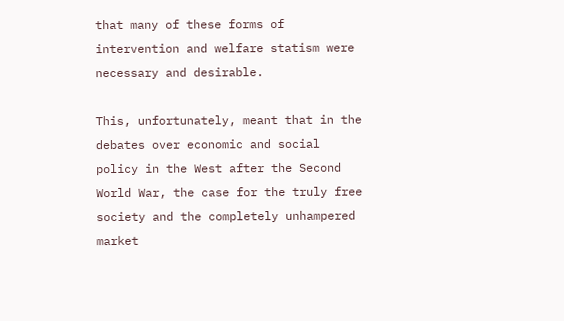that many of these forms of intervention and welfare statism were necessary and desirable.

This, unfortunately, meant that in the debates over economic and social policy in the West after the Second World War, the case for the truly free society and the completely unhampered market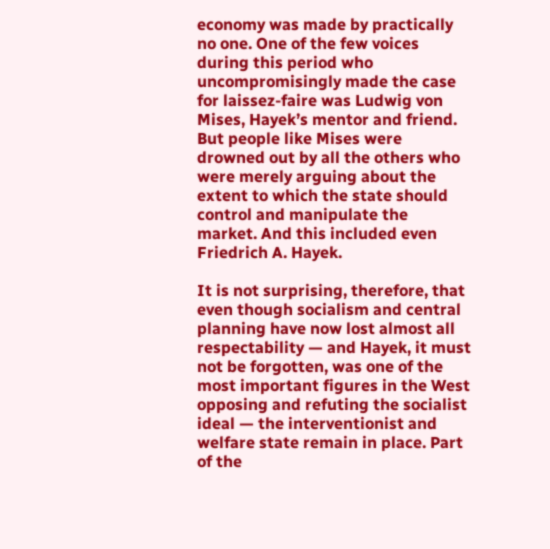economy was made by practically no one. One of the few voices during this period who uncompromisingly made the case for laissez-faire was Ludwig von Mises, Hayek’s mentor and friend. But people like Mises were drowned out by all the others who were merely arguing about the extent to which the state should control and manipulate the market. And this included even Friedrich A. Hayek.

It is not surprising, therefore, that even though socialism and central planning have now lost almost all respectability — and Hayek, it must not be forgotten, was one of the most important figures in the West opposing and refuting the socialist ideal — the interventionist and welfare state remain in place. Part of the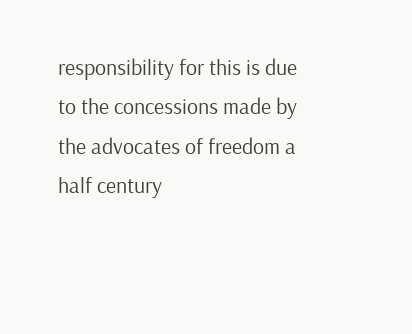responsibility for this is due to the concessions made by the advocates of freedom a half century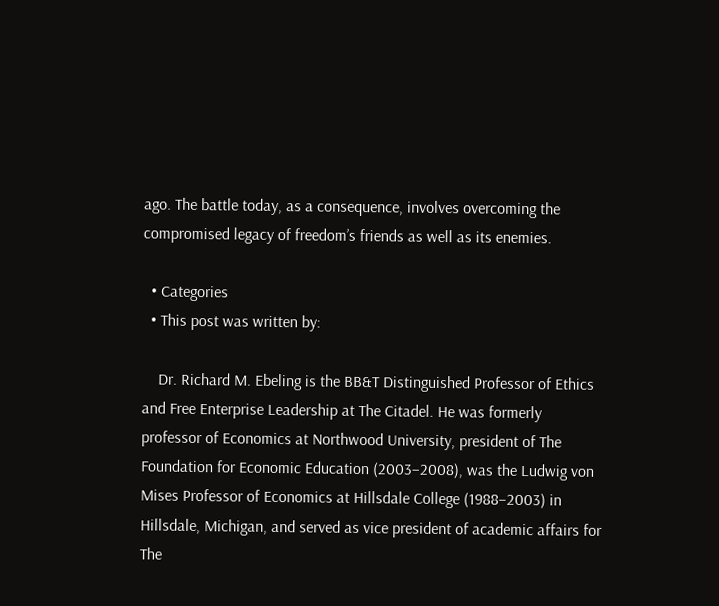ago. The battle today, as a consequence, involves overcoming the compromised legacy of freedom’s friends as well as its enemies.

  • Categories
  • This post was written by:

    Dr. Richard M. Ebeling is the BB&T Distinguished Professor of Ethics and Free Enterprise Leadership at The Citadel. He was formerly professor of Economics at Northwood University, president of The Foundation for Economic Education (2003–2008), was the Ludwig von Mises Professor of Economics at Hillsdale College (1988–2003) in Hillsdale, Michigan, and served as vice president of academic affairs for The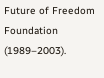Future of Freedom Foundation (1989–2003).